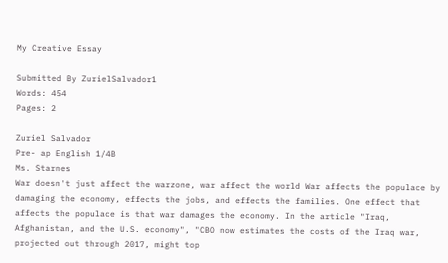My Creative Essay

Submitted By ZurielSalvador1
Words: 454
Pages: 2

Zuriel Salvador
Pre- ap English 1/4B
Ms. Starnes
War doesn't just affect the warzone, war affect the world War affects the populace by damaging the economy, effects the jobs, and effects the families. One effect that affects the populace is that war damages the economy. In the article "Iraq, Afghanistan, and the U.S. economy", "CBO now estimates the costs of the Iraq war, projected out through 2017, might top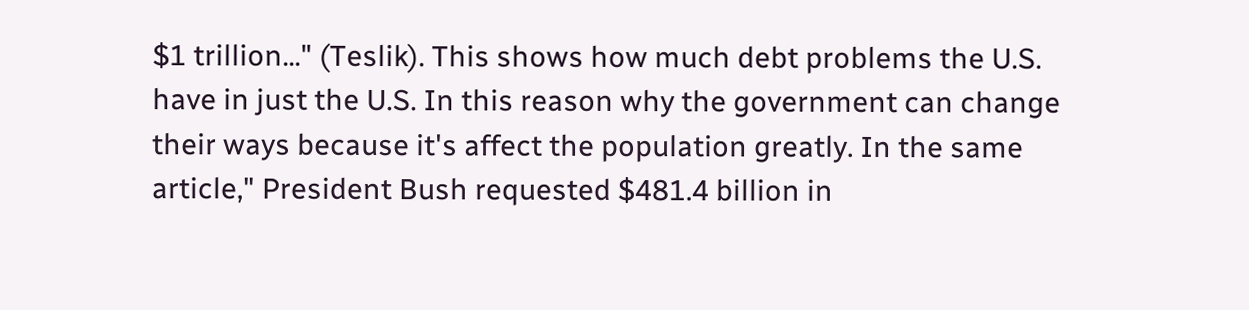$1 trillion..." (Teslik). This shows how much debt problems the U.S. have in just the U.S. In this reason why the government can change their ways because it's affect the population greatly. In the same article," President Bush requested $481.4 billion in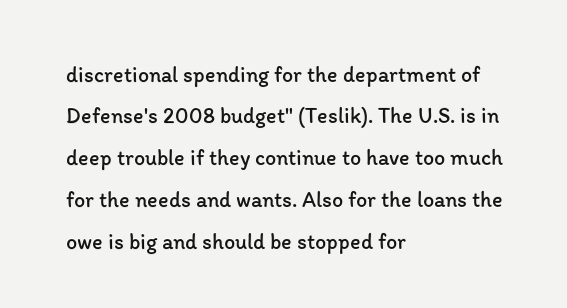discretional spending for the department of Defense's 2008 budget" (Teslik). The U.S. is in deep trouble if they continue to have too much for the needs and wants. Also for the loans the owe is big and should be stopped for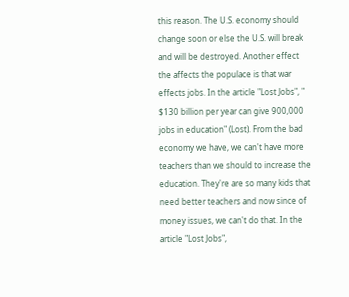this reason. The U.S. economy should change soon or else the U.S. will break and will be destroyed. Another effect the affects the populace is that war effects jobs. In the article "Lost Jobs", " $130 billion per year can give 900,000 jobs in education" (Lost). From the bad economy we have, we can't have more teachers than we should to increase the education. They're are so many kids that need better teachers and now since of money issues, we can't do that. In the article "Lost Jobs",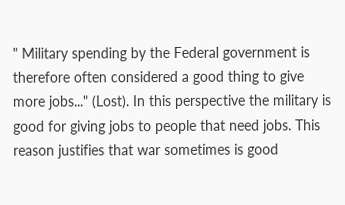" Military spending by the Federal government is therefore often considered a good thing to give more jobs..." (Lost). In this perspective the military is good for giving jobs to people that need jobs. This reason justifies that war sometimes is good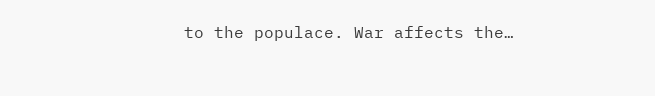to the populace. War affects the…